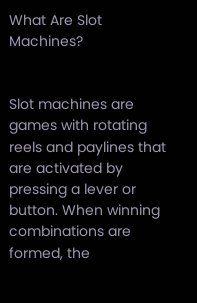What Are Slot Machines?


Slot machines are games with rotating reels and paylines that are activated by pressing a lever or button. When winning combinations are formed, the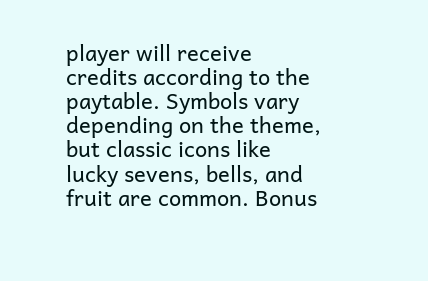player will receive credits according to the paytable. Symbols vary depending on the theme, but classic icons like lucky sevens, bells, and fruit are common. Bonus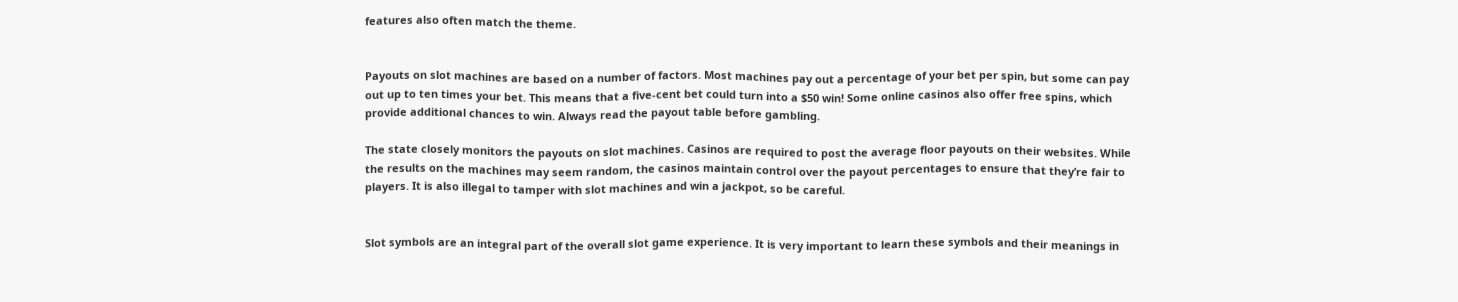features also often match the theme.


Payouts on slot machines are based on a number of factors. Most machines pay out a percentage of your bet per spin, but some can pay out up to ten times your bet. This means that a five-cent bet could turn into a $50 win! Some online casinos also offer free spins, which provide additional chances to win. Always read the payout table before gambling.

The state closely monitors the payouts on slot machines. Casinos are required to post the average floor payouts on their websites. While the results on the machines may seem random, the casinos maintain control over the payout percentages to ensure that they’re fair to players. It is also illegal to tamper with slot machines and win a jackpot, so be careful.


Slot symbols are an integral part of the overall slot game experience. It is very important to learn these symbols and their meanings in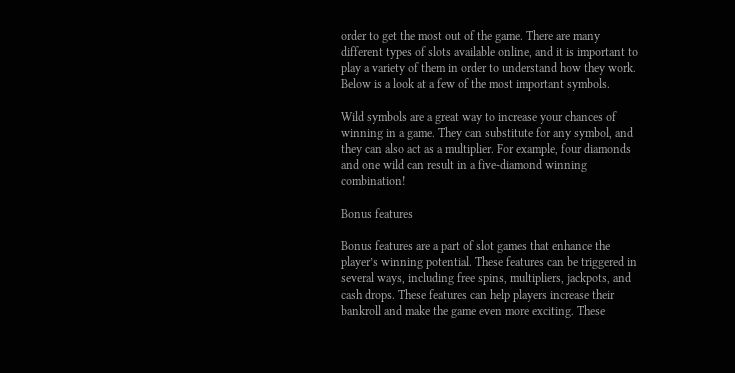order to get the most out of the game. There are many different types of slots available online, and it is important to play a variety of them in order to understand how they work. Below is a look at a few of the most important symbols.

Wild symbols are a great way to increase your chances of winning in a game. They can substitute for any symbol, and they can also act as a multiplier. For example, four diamonds and one wild can result in a five-diamond winning combination!

Bonus features

Bonus features are a part of slot games that enhance the player’s winning potential. These features can be triggered in several ways, including free spins, multipliers, jackpots, and cash drops. These features can help players increase their bankroll and make the game even more exciting. These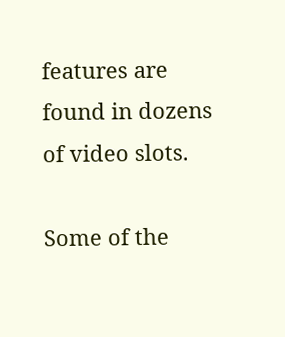features are found in dozens of video slots.

Some of the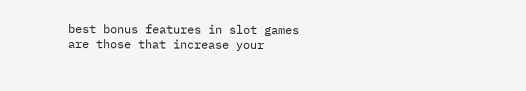best bonus features in slot games are those that increase your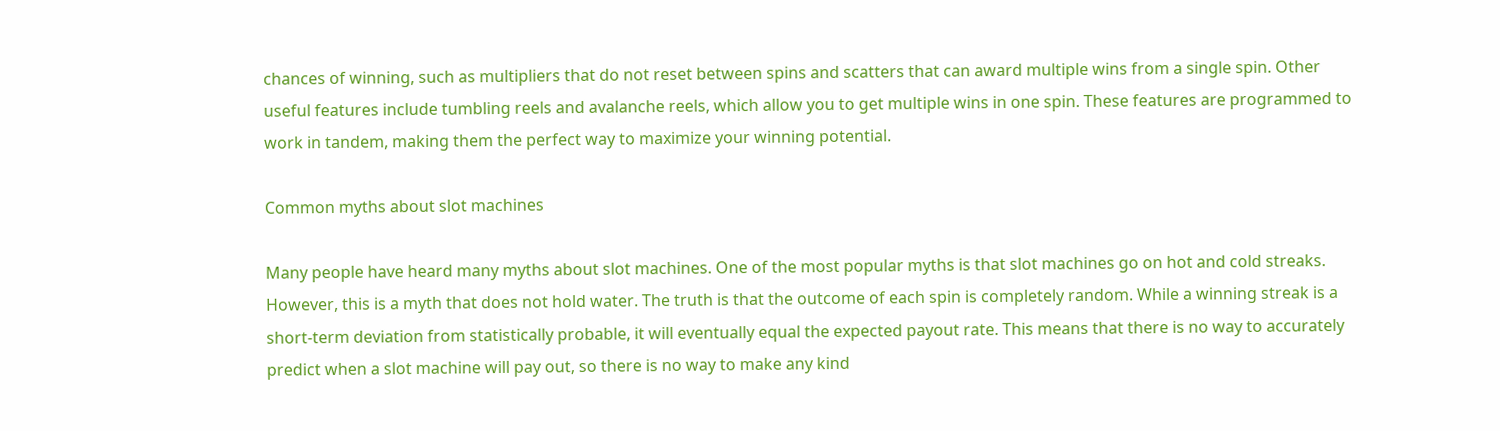chances of winning, such as multipliers that do not reset between spins and scatters that can award multiple wins from a single spin. Other useful features include tumbling reels and avalanche reels, which allow you to get multiple wins in one spin. These features are programmed to work in tandem, making them the perfect way to maximize your winning potential.

Common myths about slot machines

Many people have heard many myths about slot machines. One of the most popular myths is that slot machines go on hot and cold streaks. However, this is a myth that does not hold water. The truth is that the outcome of each spin is completely random. While a winning streak is a short-term deviation from statistically probable, it will eventually equal the expected payout rate. This means that there is no way to accurately predict when a slot machine will pay out, so there is no way to make any kind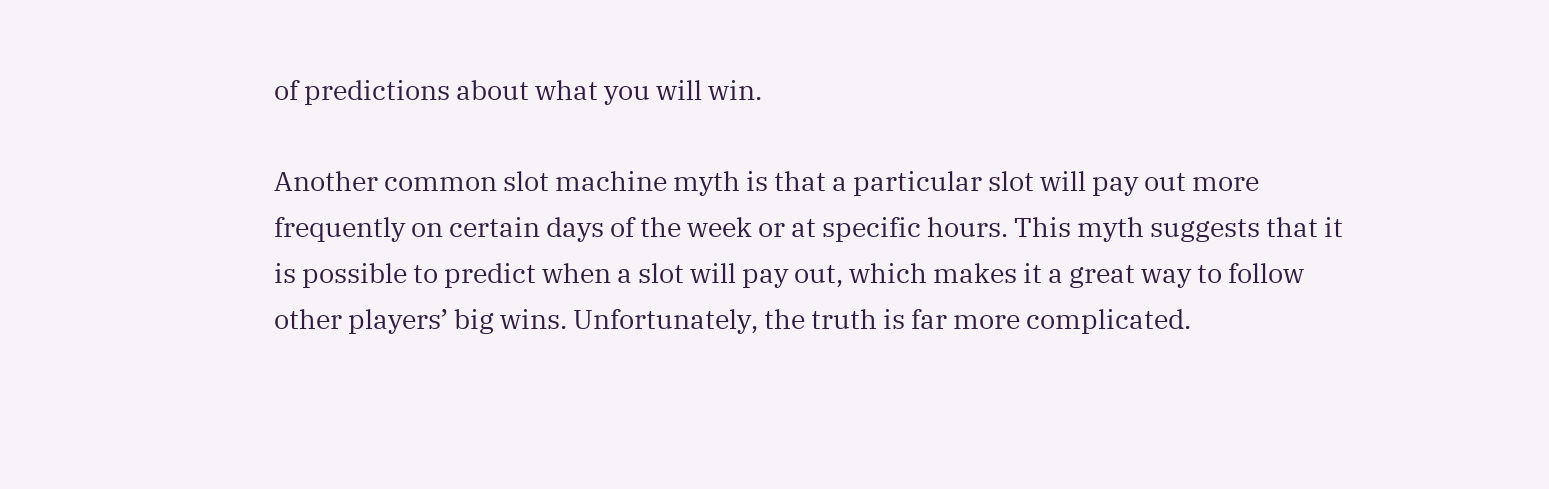of predictions about what you will win.

Another common slot machine myth is that a particular slot will pay out more frequently on certain days of the week or at specific hours. This myth suggests that it is possible to predict when a slot will pay out, which makes it a great way to follow other players’ big wins. Unfortunately, the truth is far more complicated.